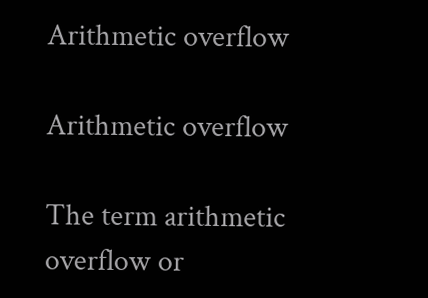Arithmetic overflow

Arithmetic overflow

The term arithmetic overflow or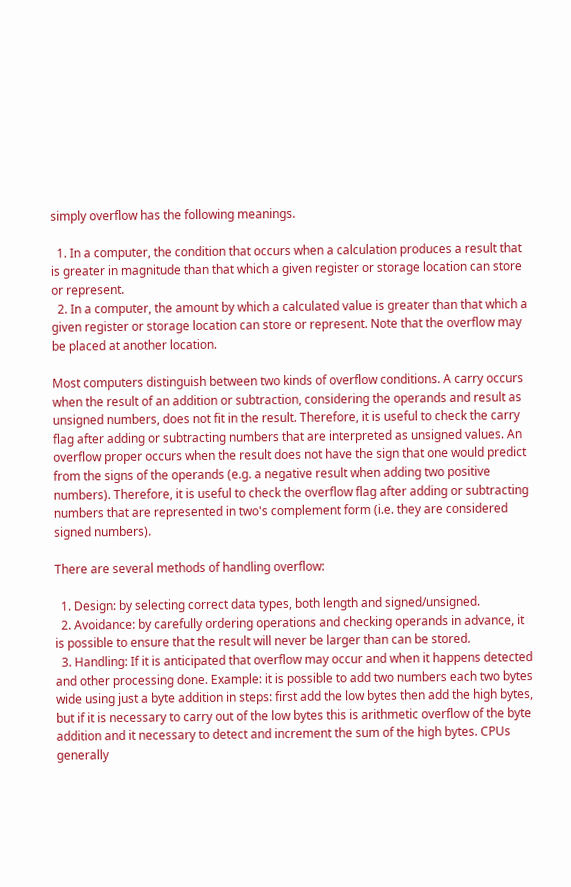simply overflow has the following meanings.

  1. In a computer, the condition that occurs when a calculation produces a result that is greater in magnitude than that which a given register or storage location can store or represent.
  2. In a computer, the amount by which a calculated value is greater than that which a given register or storage location can store or represent. Note that the overflow may be placed at another location.

Most computers distinguish between two kinds of overflow conditions. A carry occurs when the result of an addition or subtraction, considering the operands and result as unsigned numbers, does not fit in the result. Therefore, it is useful to check the carry flag after adding or subtracting numbers that are interpreted as unsigned values. An overflow proper occurs when the result does not have the sign that one would predict from the signs of the operands (e.g. a negative result when adding two positive numbers). Therefore, it is useful to check the overflow flag after adding or subtracting numbers that are represented in two's complement form (i.e. they are considered signed numbers).

There are several methods of handling overflow:

  1. Design: by selecting correct data types, both length and signed/unsigned.
  2. Avoidance: by carefully ordering operations and checking operands in advance, it is possible to ensure that the result will never be larger than can be stored.
  3. Handling: If it is anticipated that overflow may occur and when it happens detected and other processing done. Example: it is possible to add two numbers each two bytes wide using just a byte addition in steps: first add the low bytes then add the high bytes, but if it is necessary to carry out of the low bytes this is arithmetic overflow of the byte addition and it necessary to detect and increment the sum of the high bytes. CPUs generally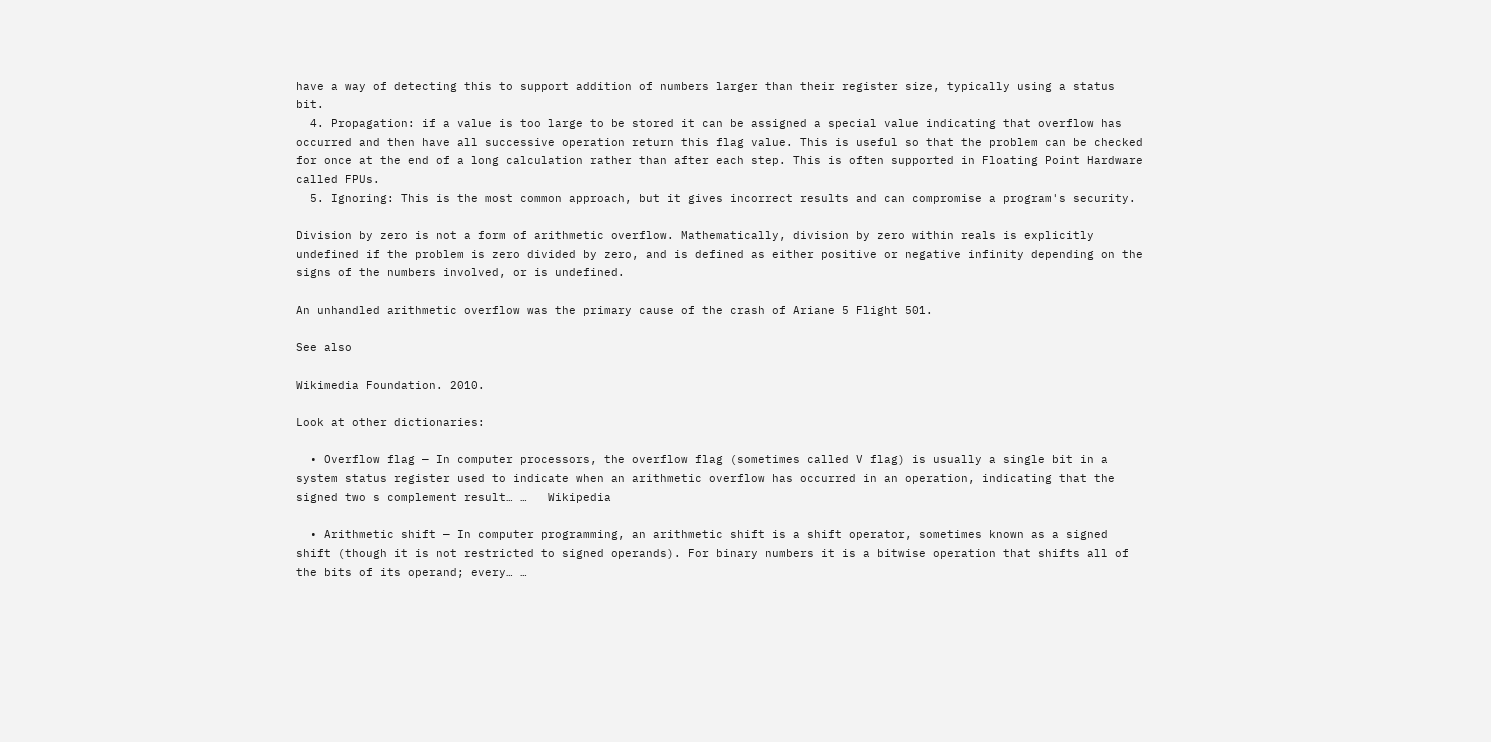have a way of detecting this to support addition of numbers larger than their register size, typically using a status bit.
  4. Propagation: if a value is too large to be stored it can be assigned a special value indicating that overflow has occurred and then have all successive operation return this flag value. This is useful so that the problem can be checked for once at the end of a long calculation rather than after each step. This is often supported in Floating Point Hardware called FPUs.
  5. Ignoring: This is the most common approach, but it gives incorrect results and can compromise a program's security.

Division by zero is not a form of arithmetic overflow. Mathematically, division by zero within reals is explicitly undefined if the problem is zero divided by zero, and is defined as either positive or negative infinity depending on the signs of the numbers involved, or is undefined.

An unhandled arithmetic overflow was the primary cause of the crash of Ariane 5 Flight 501.

See also

Wikimedia Foundation. 2010.

Look at other dictionaries:

  • Overflow flag — In computer processors, the overflow flag (sometimes called V flag) is usually a single bit in a system status register used to indicate when an arithmetic overflow has occurred in an operation, indicating that the signed two s complement result… …   Wikipedia

  • Arithmetic shift — In computer programming, an arithmetic shift is a shift operator, sometimes known as a signed shift (though it is not restricted to signed operands). For binary numbers it is a bitwise operation that shifts all of the bits of its operand; every… …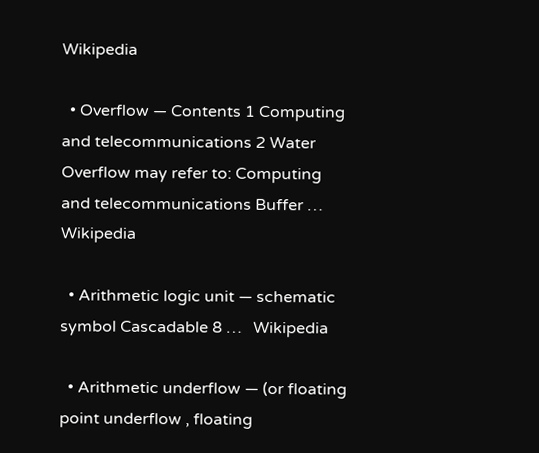Wikipedia

  • Overflow — Contents 1 Computing and telecommunications 2 Water Overflow may refer to: Computing and telecommunications Buffer …   Wikipedia

  • Arithmetic logic unit — schematic symbol Cascadable 8 …   Wikipedia

  • Arithmetic underflow — (or floating point underflow , floating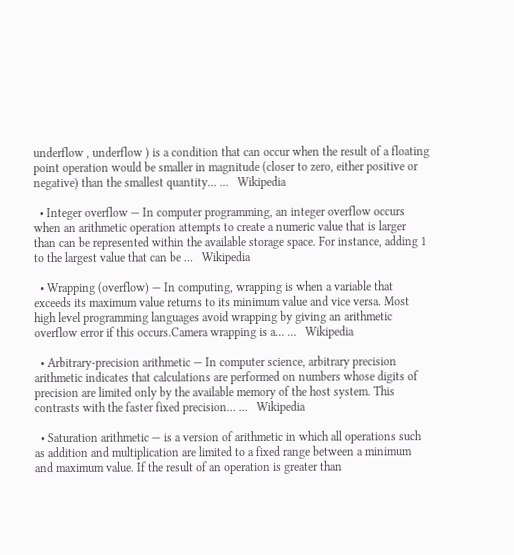underflow , underflow ) is a condition that can occur when the result of a floating point operation would be smaller in magnitude (closer to zero, either positive or negative) than the smallest quantity… …   Wikipedia

  • Integer overflow — In computer programming, an integer overflow occurs when an arithmetic operation attempts to create a numeric value that is larger than can be represented within the available storage space. For instance, adding 1 to the largest value that can be …   Wikipedia

  • Wrapping (overflow) — In computing, wrapping is when a variable that exceeds its maximum value returns to its minimum value and vice versa. Most high level programming languages avoid wrapping by giving an arithmetic overflow error if this occurs.Camera wrapping is a… …   Wikipedia

  • Arbitrary-precision arithmetic — In computer science, arbitrary precision arithmetic indicates that calculations are performed on numbers whose digits of precision are limited only by the available memory of the host system. This contrasts with the faster fixed precision… …   Wikipedia

  • Saturation arithmetic — is a version of arithmetic in which all operations such as addition and multiplication are limited to a fixed range between a minimum and maximum value. If the result of an operation is greater than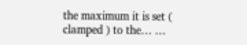the maximum it is set ( clamped ) to the… …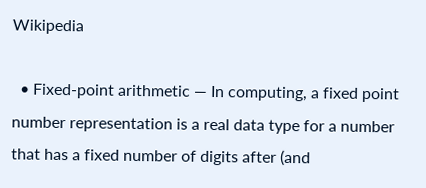Wikipedia

  • Fixed-point arithmetic — In computing, a fixed point number representation is a real data type for a number that has a fixed number of digits after (and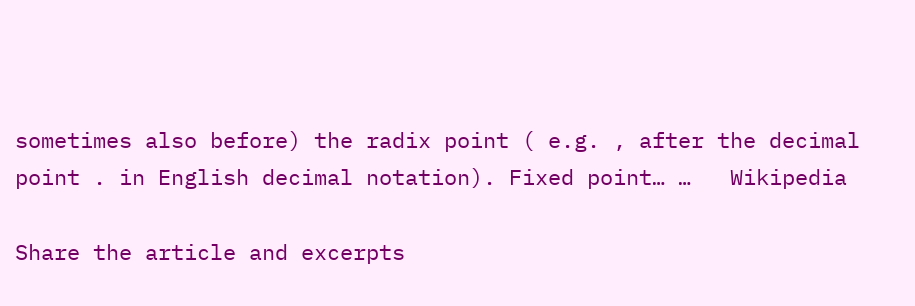sometimes also before) the radix point ( e.g. , after the decimal point . in English decimal notation). Fixed point… …   Wikipedia

Share the article and excerpts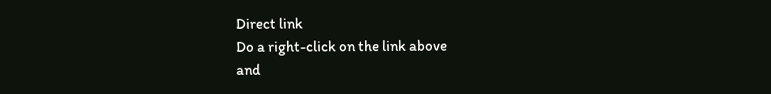Direct link
Do a right-click on the link above
and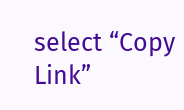select “Copy Link”